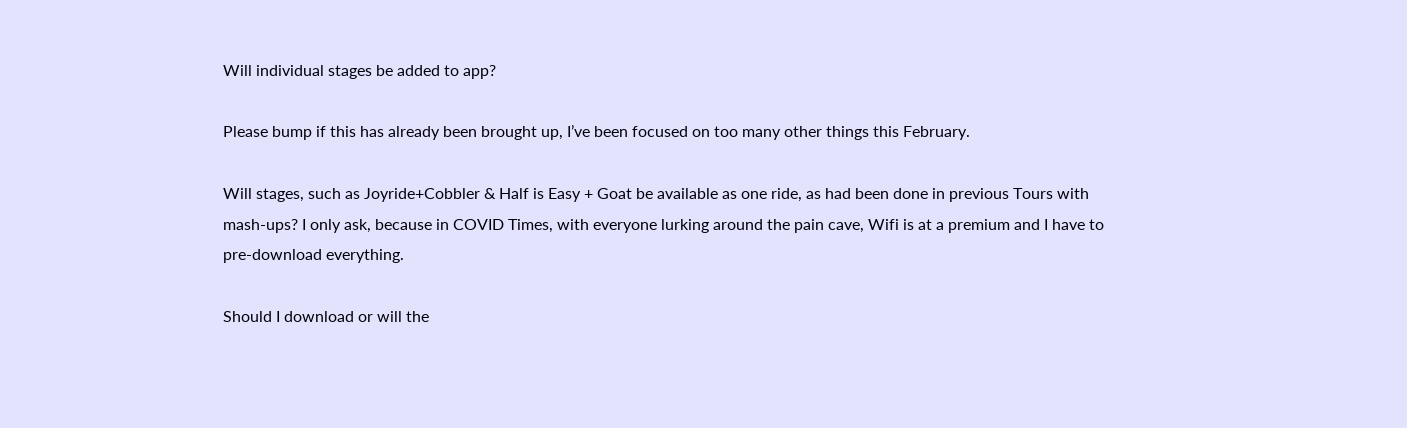Will individual stages be added to app?

Please bump if this has already been brought up, I’ve been focused on too many other things this February.

Will stages, such as Joyride+Cobbler & Half is Easy + Goat be available as one ride, as had been done in previous Tours with mash-ups? I only ask, because in COVID Times, with everyone lurking around the pain cave, Wifi is at a premium and I have to pre-download everything.

Should I download or will the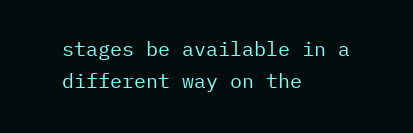stages be available in a different way on the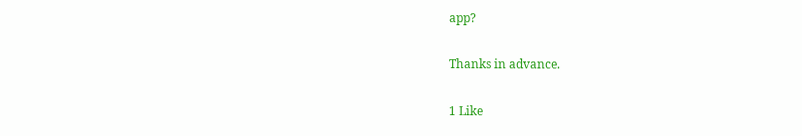app?

Thanks in advance.

1 Like